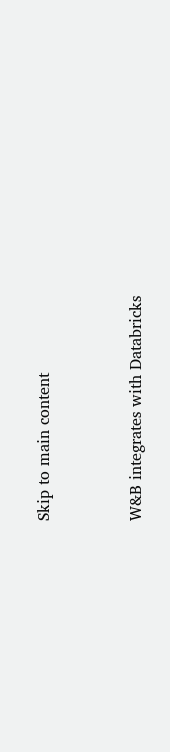Skip to main content


W&B integrates with Databricks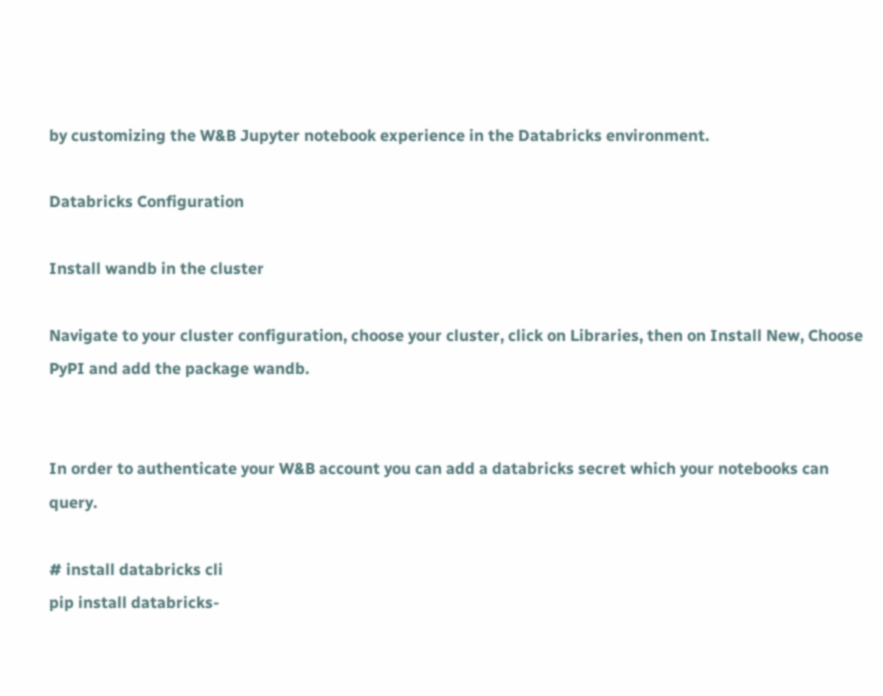by customizing the W&B Jupyter notebook experience in the Databricks environment.

Databricks Configuration

Install wandb in the cluster

Navigate to your cluster configuration, choose your cluster, click on Libraries, then on Install New, Choose PyPI and add the package wandb.


In order to authenticate your W&B account you can add a databricks secret which your notebooks can query.

# install databricks cli
pip install databricks-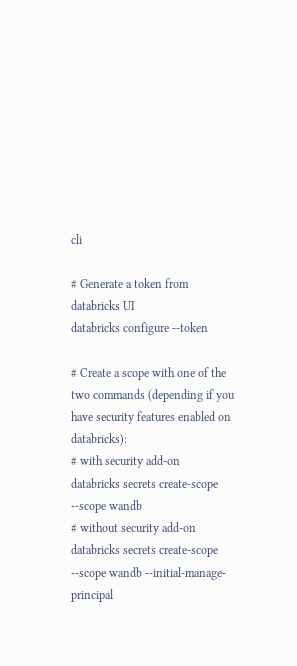cli

# Generate a token from databricks UI
databricks configure --token

# Create a scope with one of the two commands (depending if you have security features enabled on databricks):
# with security add-on
databricks secrets create-scope --scope wandb
# without security add-on
databricks secrets create-scope --scope wandb --initial-manage-principal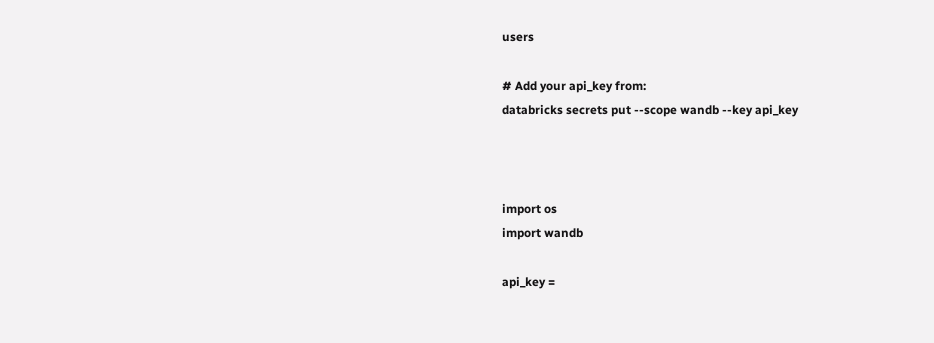users

# Add your api_key from:
databricks secrets put --scope wandb --key api_key



import os
import wandb

api_key =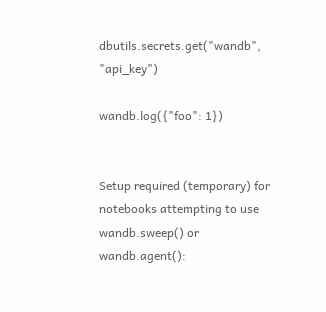dbutils.secrets.get("wandb", "api_key")

wandb.log({"foo": 1})


Setup required (temporary) for notebooks attempting to use wandb.sweep() or wandb.agent():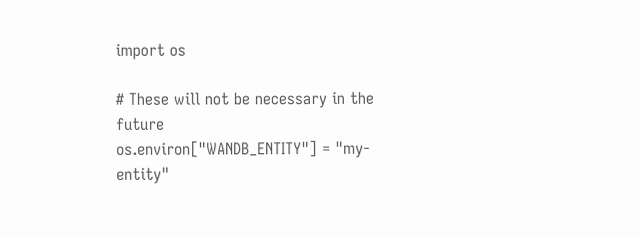import os

# These will not be necessary in the future
os.environ["WANDB_ENTITY"] = "my-entity"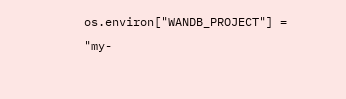os.environ["WANDB_PROJECT"] = "my-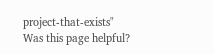project-that-exists"
Was this page helpful?